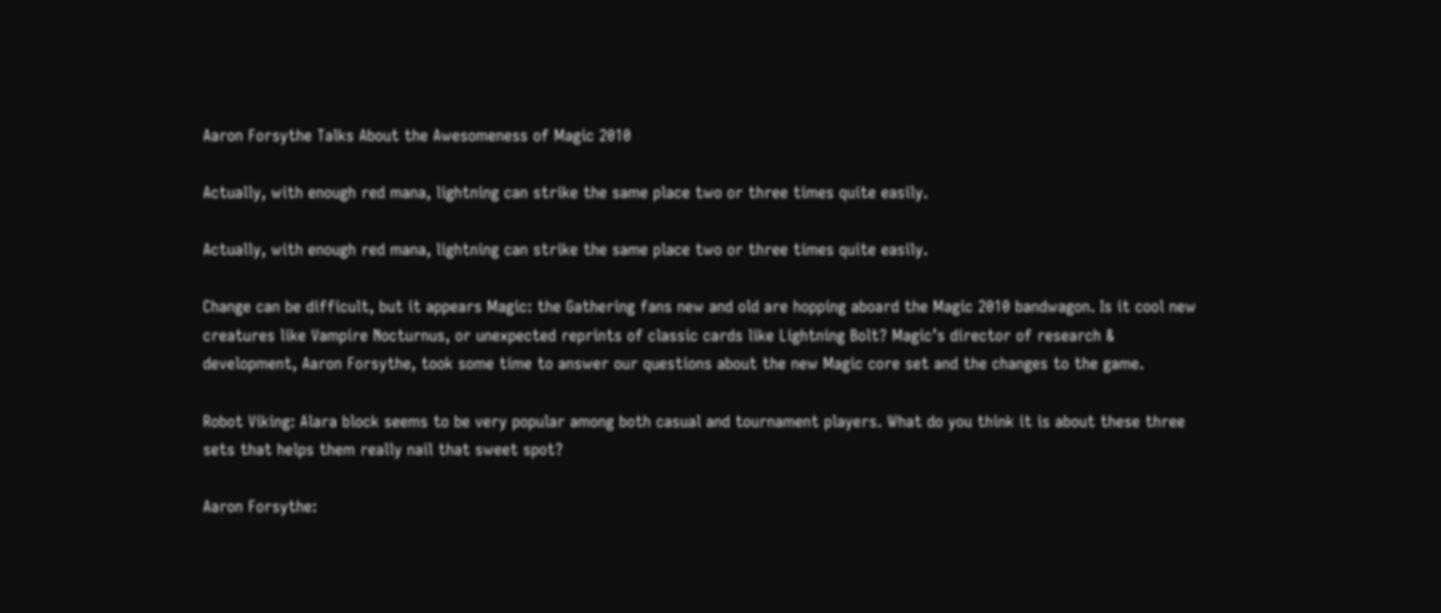Aaron Forsythe Talks About the Awesomeness of Magic 2010

Actually, with enough red mana, lightning can strike the same place two or three times quite easily.

Actually, with enough red mana, lightning can strike the same place two or three times quite easily.

Change can be difficult, but it appears Magic: the Gathering fans new and old are hopping aboard the Magic 2010 bandwagon. Is it cool new creatures like Vampire Nocturnus, or unexpected reprints of classic cards like Lightning Bolt? Magic’s director of research & development, Aaron Forsythe, took some time to answer our questions about the new Magic core set and the changes to the game.

Robot Viking: Alara block seems to be very popular among both casual and tournament players. What do you think it is about these three sets that helps them really nail that sweet spot?

Aaron Forsythe: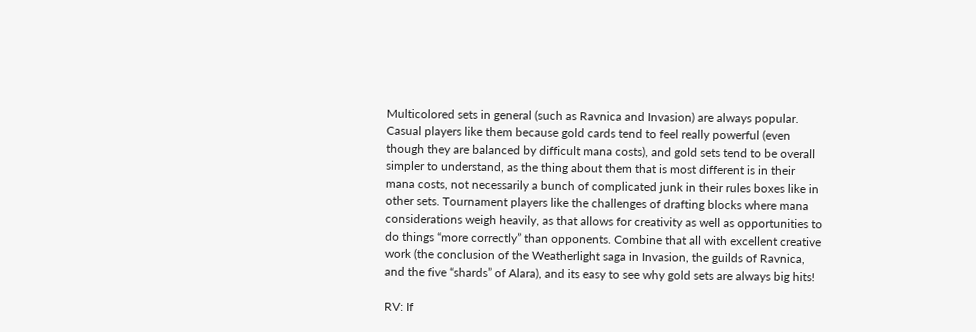Multicolored sets in general (such as Ravnica and Invasion) are always popular. Casual players like them because gold cards tend to feel really powerful (even though they are balanced by difficult mana costs), and gold sets tend to be overall simpler to understand, as the thing about them that is most different is in their mana costs, not necessarily a bunch of complicated junk in their rules boxes like in other sets. Tournament players like the challenges of drafting blocks where mana considerations weigh heavily, as that allows for creativity as well as opportunities to do things “more correctly” than opponents. Combine that all with excellent creative work (the conclusion of the Weatherlight saga in Invasion, the guilds of Ravnica, and the five “shards” of Alara), and its easy to see why gold sets are always big hits!

RV: If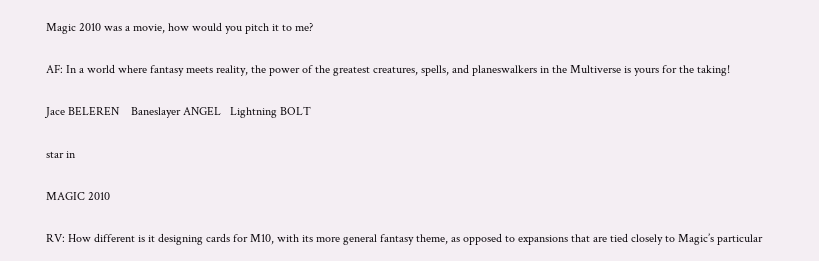Magic 2010 was a movie, how would you pitch it to me?

AF: In a world where fantasy meets reality, the power of the greatest creatures, spells, and planeswalkers in the Multiverse is yours for the taking!

Jace BELEREN    Baneslayer ANGEL   Lightning BOLT

star in

MAGIC 2010

RV: How different is it designing cards for M10, with its more general fantasy theme, as opposed to expansions that are tied closely to Magic’s particular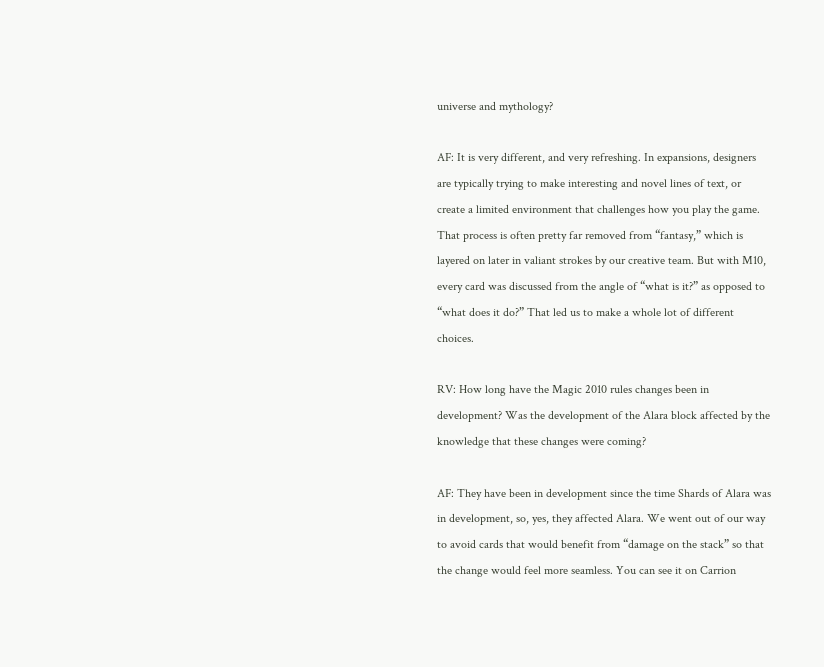universe and mythology?

AF: It is very different, and very refreshing. In expansions, designers are typically trying to make interesting and novel lines of text, or create a limited environment that challenges how you play the game. That process is often pretty far removed from “fantasy,” which is layered on later in valiant strokes by our creative team. But with M10, every card was discussed from the angle of “what is it?” as opposed to “what does it do?” That led us to make a whole lot of different choices.

RV: How long have the Magic 2010 rules changes been in development? Was the development of the Alara block affected by the knowledge that these changes were coming?

AF: They have been in development since the time Shards of Alara was in development, so, yes, they affected Alara. We went out of our way to avoid cards that would benefit from “damage on the stack” so that the change would feel more seamless. You can see it on Carrion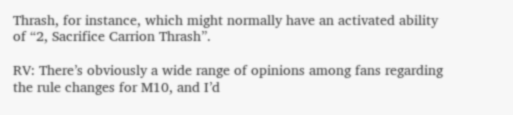Thrash, for instance, which might normally have an activated ability of “2, Sacrifice Carrion Thrash”.

RV: There’s obviously a wide range of opinions among fans regarding the rule changes for M10, and I’d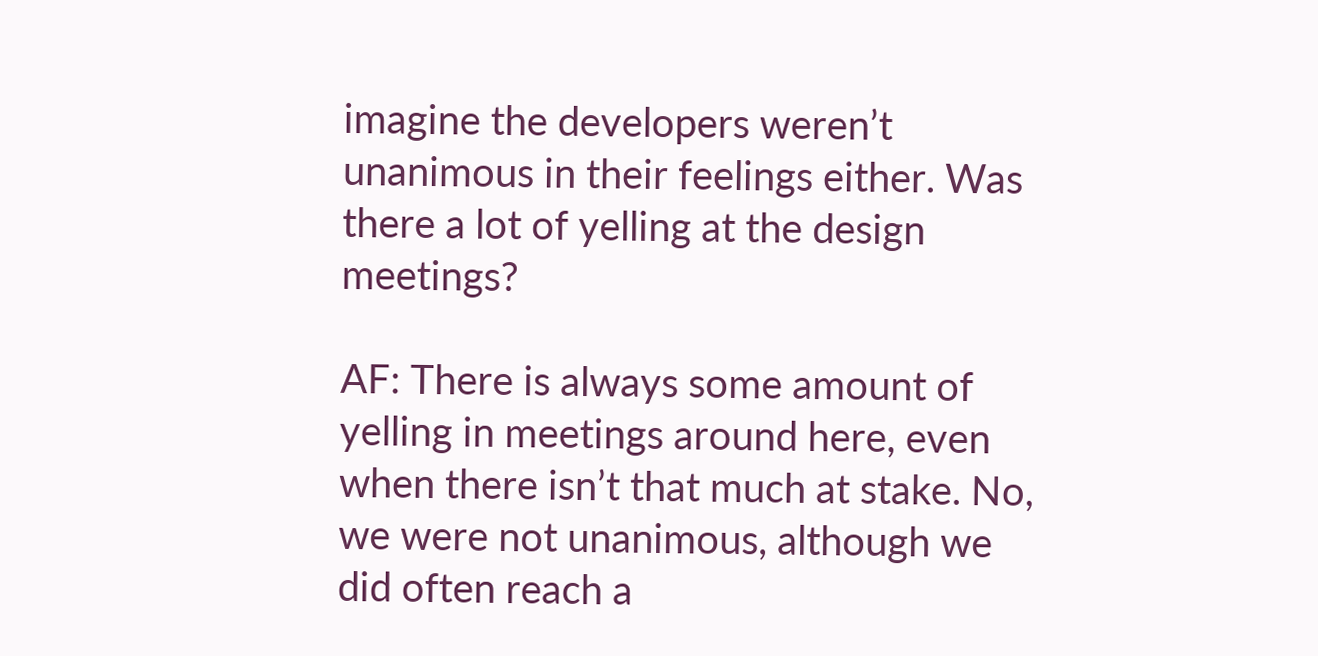imagine the developers weren’t unanimous in their feelings either. Was there a lot of yelling at the design meetings?

AF: There is always some amount of yelling in meetings around here, even when there isn’t that much at stake. No, we were not unanimous, although we did often reach a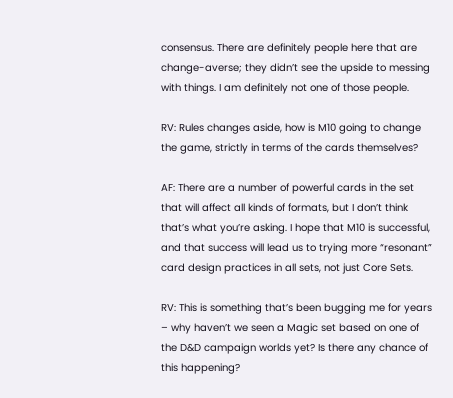consensus. There are definitely people here that are change-averse; they didn’t see the upside to messing with things. I am definitely not one of those people.

RV: Rules changes aside, how is M10 going to change the game, strictly in terms of the cards themselves?

AF: There are a number of powerful cards in the set that will affect all kinds of formats, but I don’t think that’s what you’re asking. I hope that M10 is successful, and that success will lead us to trying more “resonant” card design practices in all sets, not just Core Sets.

RV: This is something that’s been bugging me for years – why haven’t we seen a Magic set based on one of the D&D campaign worlds yet? Is there any chance of this happening?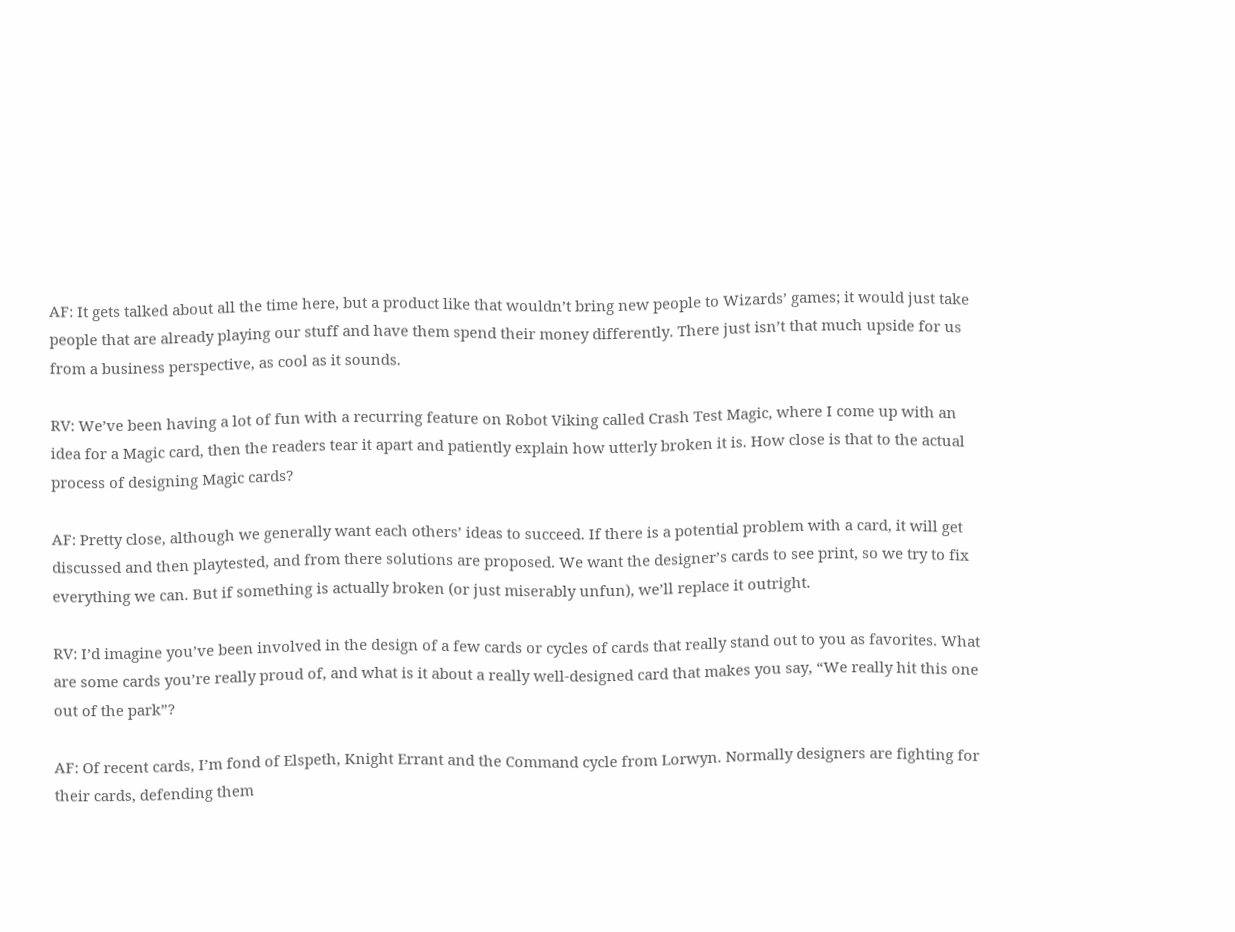AF: It gets talked about all the time here, but a product like that wouldn’t bring new people to Wizards’ games; it would just take people that are already playing our stuff and have them spend their money differently. There just isn’t that much upside for us from a business perspective, as cool as it sounds.

RV: We’ve been having a lot of fun with a recurring feature on Robot Viking called Crash Test Magic, where I come up with an idea for a Magic card, then the readers tear it apart and patiently explain how utterly broken it is. How close is that to the actual process of designing Magic cards?

AF: Pretty close, although we generally want each others’ ideas to succeed. If there is a potential problem with a card, it will get discussed and then playtested, and from there solutions are proposed. We want the designer’s cards to see print, so we try to fix everything we can. But if something is actually broken (or just miserably unfun), we’ll replace it outright.

RV: I’d imagine you’ve been involved in the design of a few cards or cycles of cards that really stand out to you as favorites. What are some cards you’re really proud of, and what is it about a really well-designed card that makes you say, “We really hit this one out of the park”?

AF: Of recent cards, I’m fond of Elspeth, Knight Errant and the Command cycle from Lorwyn. Normally designers are fighting for their cards, defending them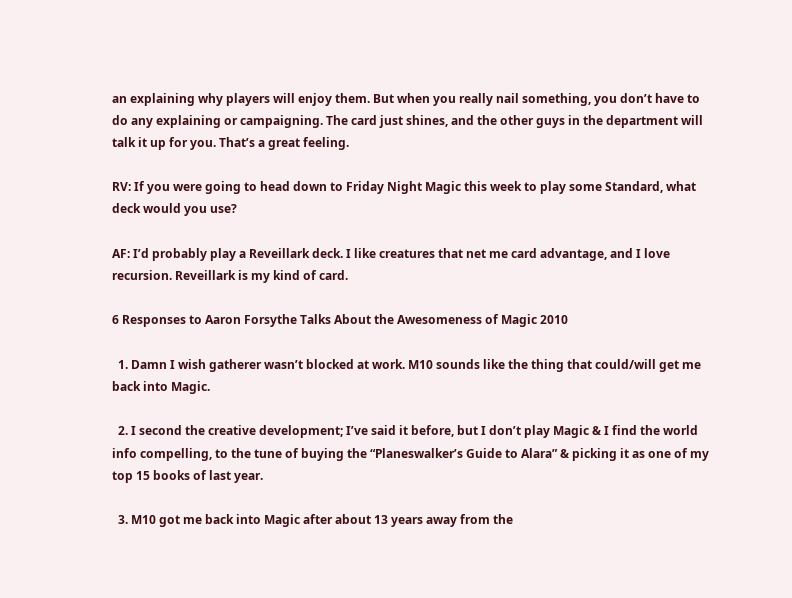an explaining why players will enjoy them. But when you really nail something, you don’t have to do any explaining or campaigning. The card just shines, and the other guys in the department will talk it up for you. That’s a great feeling.

RV: If you were going to head down to Friday Night Magic this week to play some Standard, what deck would you use?

AF: I’d probably play a Reveillark deck. I like creatures that net me card advantage, and I love recursion. Reveillark is my kind of card.

6 Responses to Aaron Forsythe Talks About the Awesomeness of Magic 2010

  1. Damn I wish gatherer wasn’t blocked at work. M10 sounds like the thing that could/will get me back into Magic.

  2. I second the creative development; I’ve said it before, but I don’t play Magic & I find the world info compelling, to the tune of buying the “Planeswalker’s Guide to Alara” & picking it as one of my top 15 books of last year.

  3. M10 got me back into Magic after about 13 years away from the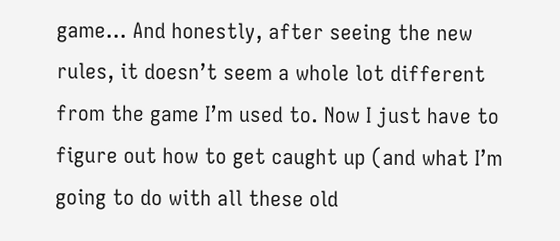game… And honestly, after seeing the new rules, it doesn’t seem a whole lot different from the game I’m used to. Now I just have to figure out how to get caught up (and what I’m going to do with all these old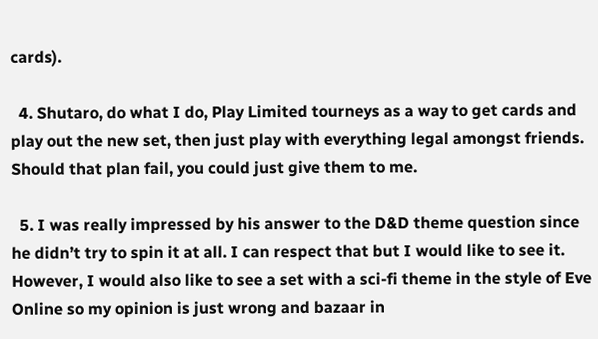cards).

  4. Shutaro, do what I do, Play Limited tourneys as a way to get cards and play out the new set, then just play with everything legal amongst friends. Should that plan fail, you could just give them to me.

  5. I was really impressed by his answer to the D&D theme question since he didn’t try to spin it at all. I can respect that but I would like to see it. However, I would also like to see a set with a sci-fi theme in the style of Eve Online so my opinion is just wrong and bazaar in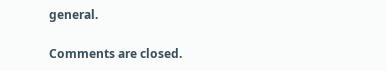general.

Comments are closed.